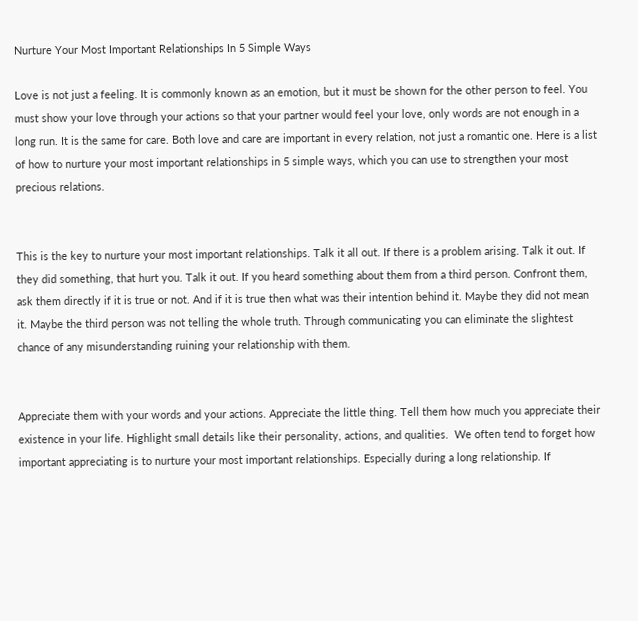Nurture Your Most Important Relationships In 5 Simple Ways

Love is not just a feeling. It is commonly known as an emotion, but it must be shown for the other person to feel. You must show your love through your actions so that your partner would feel your love, only words are not enough in a long run. It is the same for care. Both love and care are important in every relation, not just a romantic one. Here is a list of how to nurture your most important relationships in 5 simple ways, which you can use to strengthen your most precious relations.


This is the key to nurture your most important relationships. Talk it all out. If there is a problem arising. Talk it out. If they did something, that hurt you. Talk it out. If you heard something about them from a third person. Confront them, ask them directly if it is true or not. And if it is true then what was their intention behind it. Maybe they did not mean it. Maybe the third person was not telling the whole truth. Through communicating you can eliminate the slightest chance of any misunderstanding ruining your relationship with them.


Appreciate them with your words and your actions. Appreciate the little thing. Tell them how much you appreciate their existence in your life. Highlight small details like their personality, actions, and qualities.  We often tend to forget how important appreciating is to nurture your most important relationships. Especially during a long relationship. If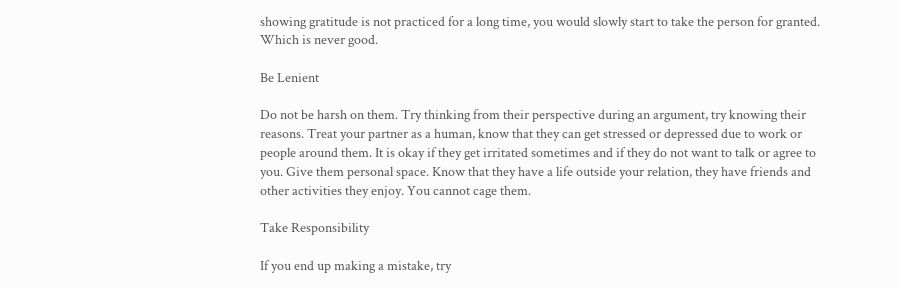showing gratitude is not practiced for a long time, you would slowly start to take the person for granted. Which is never good.

Be Lenient

Do not be harsh on them. Try thinking from their perspective during an argument, try knowing their reasons. Treat your partner as a human, know that they can get stressed or depressed due to work or people around them. It is okay if they get irritated sometimes and if they do not want to talk or agree to you. Give them personal space. Know that they have a life outside your relation, they have friends and other activities they enjoy. You cannot cage them.

Take Responsibility

If you end up making a mistake, try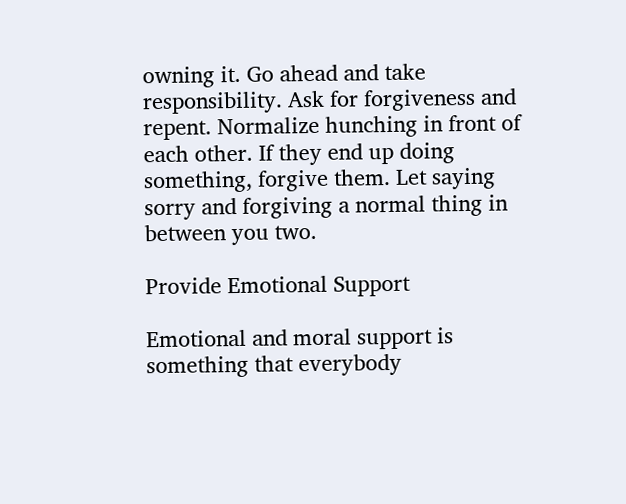owning it. Go ahead and take responsibility. Ask for forgiveness and repent. Normalize hunching in front of each other. If they end up doing something, forgive them. Let saying sorry and forgiving a normal thing in between you two.

Provide Emotional Support

Emotional and moral support is something that everybody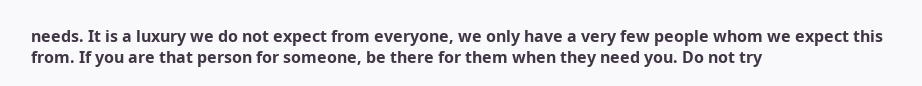needs. It is a luxury we do not expect from everyone, we only have a very few people whom we expect this from. If you are that person for someone, be there for them when they need you. Do not try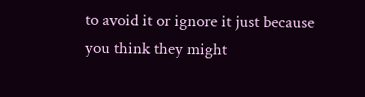to avoid it or ignore it just because you think they might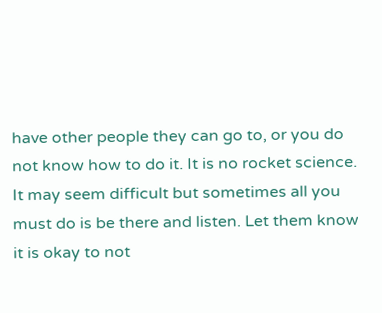have other people they can go to, or you do not know how to do it. It is no rocket science. It may seem difficult but sometimes all you must do is be there and listen. Let them know it is okay to not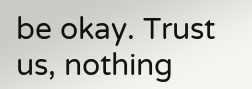be okay. Trust us, nothing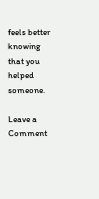feels better knowing that you helped someone.

Leave a Comment